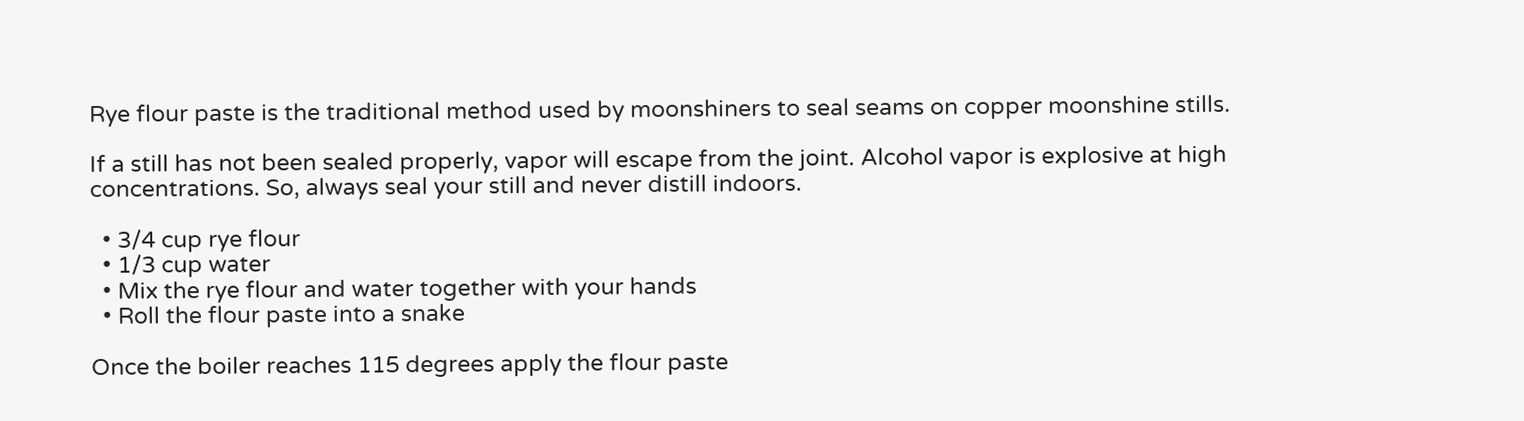Rye flour paste is the traditional method used by moonshiners to seal seams on copper moonshine stills.

If a still has not been sealed properly, vapor will escape from the joint. Alcohol vapor is explosive at high concentrations. So, always seal your still and never distill indoors.

  • 3/4 cup rye flour
  • 1/3 cup water
  • Mix the rye flour and water together with your hands
  • Roll the flour paste into a snake

Once the boiler reaches 115 degrees apply the flour paste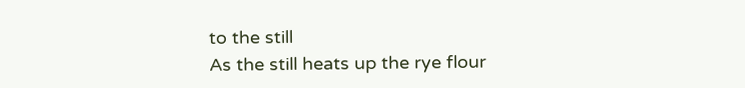to the still
As the still heats up the rye flour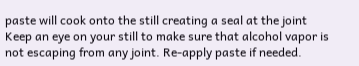paste will cook onto the still creating a seal at the joint
Keep an eye on your still to make sure that alcohol vapor is not escaping from any joint. Re-apply paste if needed.